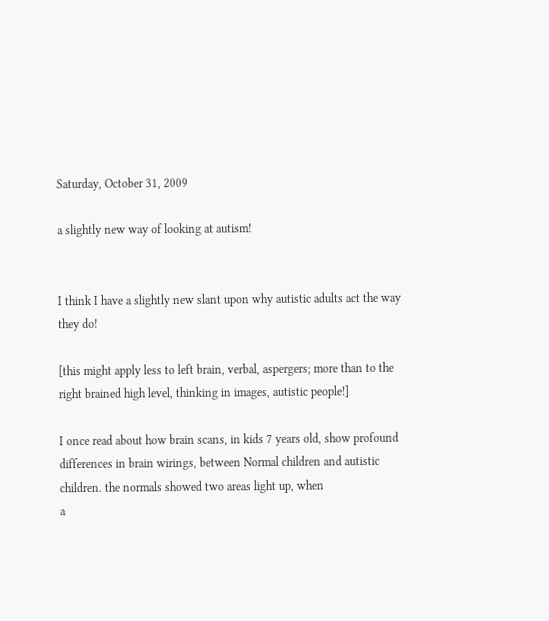Saturday, October 31, 2009

a slightly new way of looking at autism!


I think I have a slightly new slant upon why autistic adults act the way they do!

[this might apply less to left brain, verbal, aspergers; more than to the right brained high level, thinking in images, autistic people!]

I once read about how brain scans, in kids 7 years old, show profound differences in brain wirings, between Normal children and autistic children. the normals showed two areas light up, when
a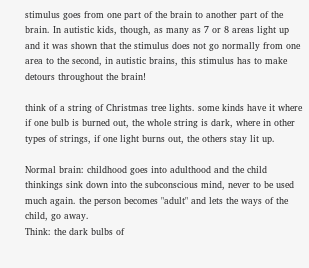stimulus goes from one part of the brain to another part of the brain. In autistic kids, though, as many as 7 or 8 areas light up and it was shown that the stimulus does not go normally from one area to the second, in autistic brains, this stimulus has to make detours throughout the brain!

think of a string of Christmas tree lights. some kinds have it where if one bulb is burned out, the whole string is dark, where in other types of strings, if one light burns out, the others stay lit up.

Normal brain: childhood goes into adulthood and the child thinkings sink down into the subconscious mind, never to be used much again. the person becomes "adult" and lets the ways of the child, go away.
Think: the dark bulbs of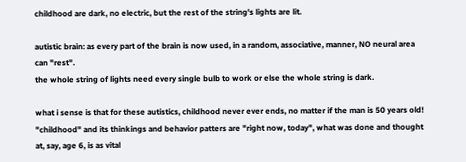childhood are dark, no electric, but the rest of the string's lights are lit.

autistic brain: as every part of the brain is now used, in a random, associative, manner, NO neural area can "rest".
the whole string of lights need every single bulb to work or else the whole string is dark.

what i sense is that for these autistics, childhood never ever ends, no matter if the man is 50 years old! "childhood" and its thinkings and behavior patters are "right now, today", what was done and thought at, say, age 6, is as vital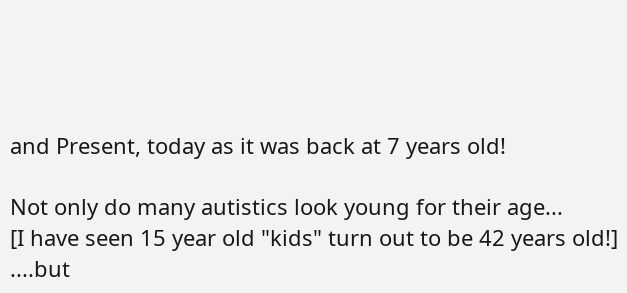and Present, today as it was back at 7 years old!

Not only do many autistics look young for their age...
[I have seen 15 year old "kids" turn out to be 42 years old!]
....but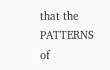that the PATTERNS of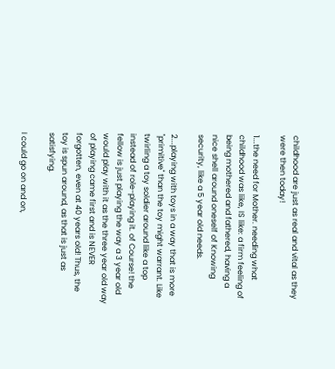childhood are just as real and vital as they were then today!

1...the need for Mother. needing what childhood was like, IS like: a firm feeling of being mothered and fathered, having a nice shell around oneself of Knowing security, like a 5 year old needs.

2...playing with toys in a way that is more "primitive" than the toy might warrant. Like twirling a toy soldier around like a top instead of role-playing it. of Course! the fellow is just playing the way a 3 year old would play with it as the three year old way of playing came first and is NEVER forgotten, even at 40 years old! Thus, the toy is spun around, as that is just as satisfying.

I could go on and on,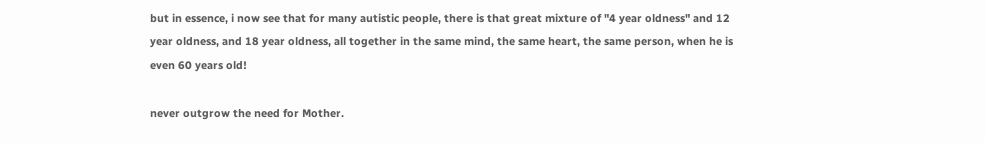but in essence, i now see that for many autistic people, there is that great mixture of "4 year oldness" and 12 year oldness, and 18 year oldness, all together in the same mind, the same heart, the same person, when he is even 60 years old!

never outgrow the need for Mother.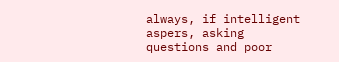always, if intelligent aspers, asking questions and poor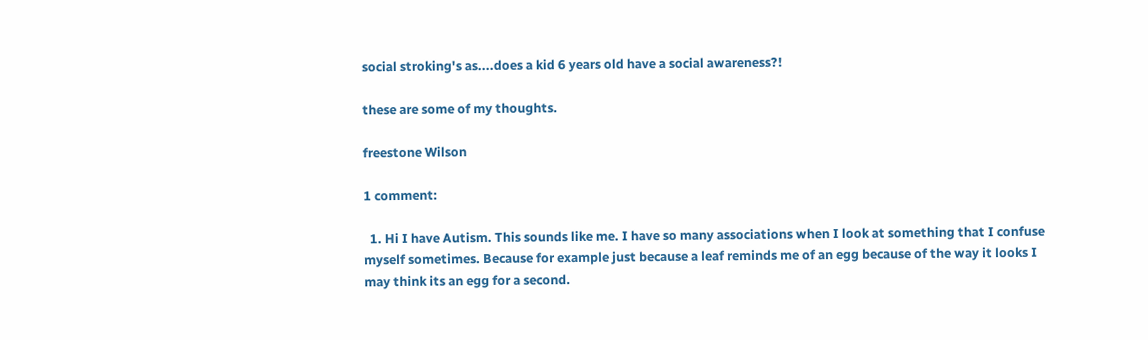social stroking's as....does a kid 6 years old have a social awareness?!

these are some of my thoughts.

freestone Wilson

1 comment:

  1. Hi I have Autism. This sounds like me. I have so many associations when I look at something that I confuse myself sometimes. Because for example just because a leaf reminds me of an egg because of the way it looks I may think its an egg for a second.